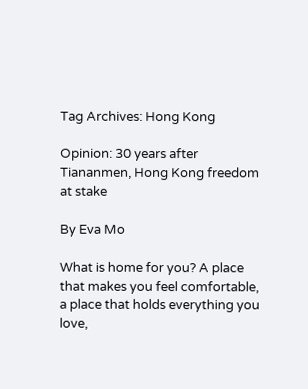Tag Archives: Hong Kong

Opinion: 30 years after Tiananmen, Hong Kong freedom at stake

By Eva Mo

What is home for you? A place that makes you feel comfortable, a place that holds everything you love,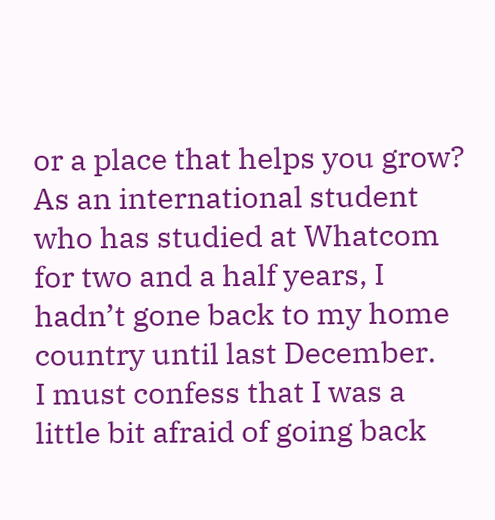or a place that helps you grow?
As an international student who has studied at Whatcom for two and a half years, I hadn’t gone back to my home country until last December.
I must confess that I was a little bit afraid of going back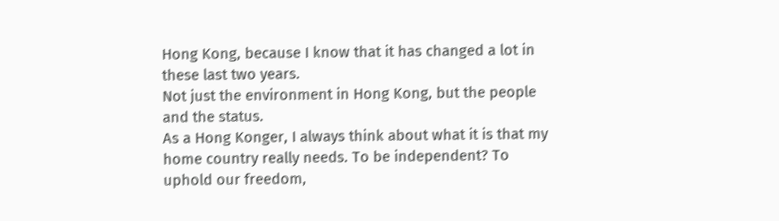Hong Kong, because I know that it has changed a lot in these last two years.
Not just the environment in Hong Kong, but the people and the status.
As a Hong Konger, I always think about what it is that my home country really needs. To be independent? To uphold our freedom,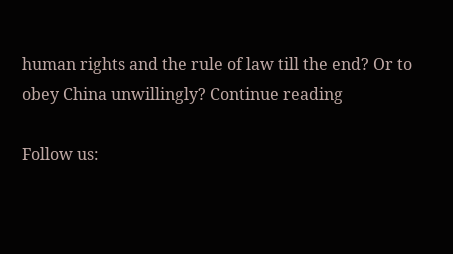human rights and the rule of law till the end? Or to obey China unwillingly? Continue reading

Follow us: